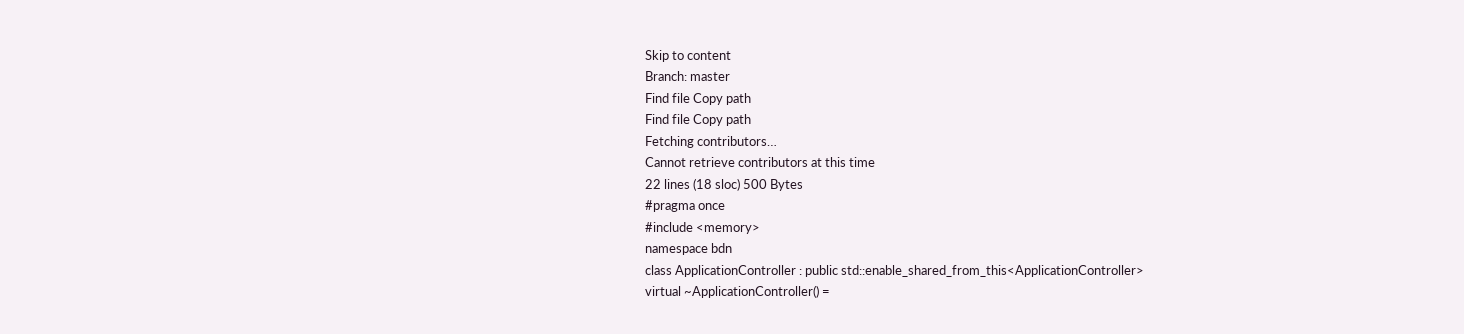Skip to content
Branch: master
Find file Copy path
Find file Copy path
Fetching contributors…
Cannot retrieve contributors at this time
22 lines (18 sloc) 500 Bytes
#pragma once
#include <memory>
namespace bdn
class ApplicationController : public std::enable_shared_from_this<ApplicationController>
virtual ~ApplicationController() =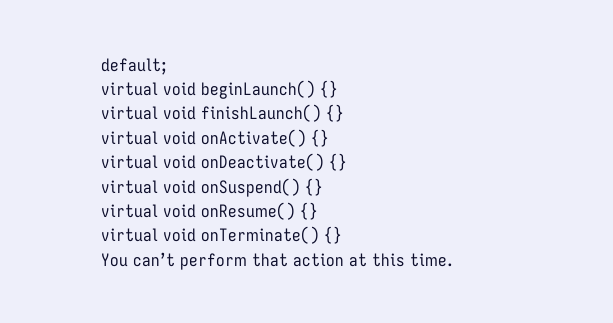default;
virtual void beginLaunch() {}
virtual void finishLaunch() {}
virtual void onActivate() {}
virtual void onDeactivate() {}
virtual void onSuspend() {}
virtual void onResume() {}
virtual void onTerminate() {}
You can’t perform that action at this time.